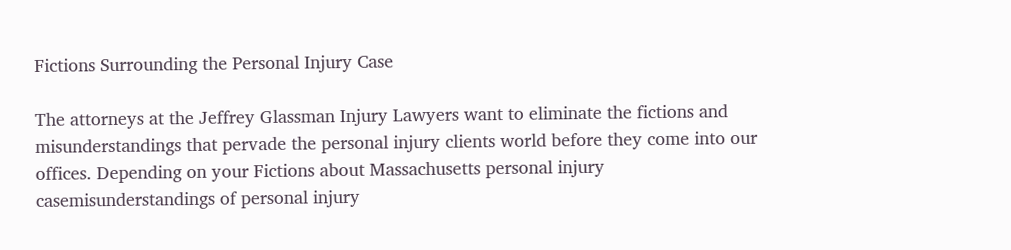Fictions Surrounding the Personal Injury Case

The attorneys at the Jeffrey Glassman Injury Lawyers want to eliminate the fictions and misunderstandings that pervade the personal injury clients world before they come into our offices. Depending on your Fictions about Massachusetts personal injury casemisunderstandings of personal injury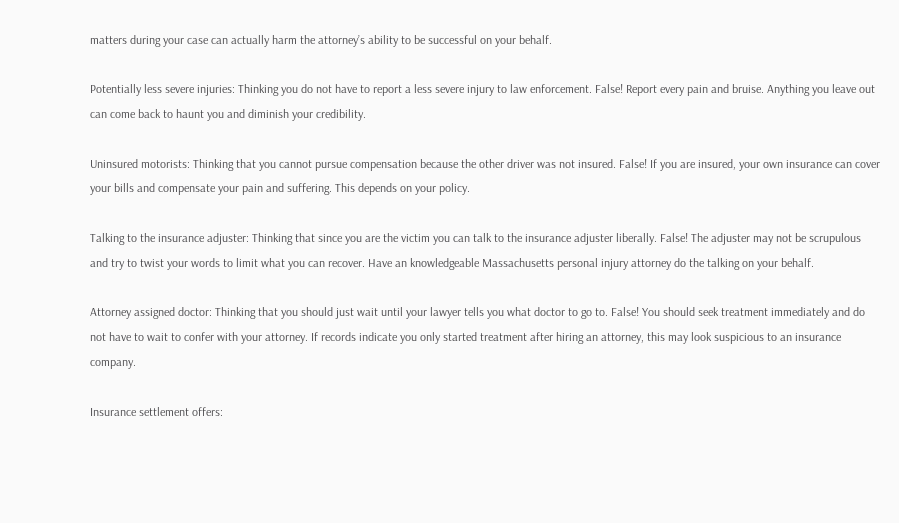matters during your case can actually harm the attorney’s ability to be successful on your behalf.

Potentially less severe injuries: Thinking you do not have to report a less severe injury to law enforcement. False! Report every pain and bruise. Anything you leave out can come back to haunt you and diminish your credibility.

Uninsured motorists: Thinking that you cannot pursue compensation because the other driver was not insured. False! If you are insured, your own insurance can cover your bills and compensate your pain and suffering. This depends on your policy.

Talking to the insurance adjuster: Thinking that since you are the victim you can talk to the insurance adjuster liberally. False! The adjuster may not be scrupulous and try to twist your words to limit what you can recover. Have an knowledgeable Massachusetts personal injury attorney do the talking on your behalf.

Attorney assigned doctor: Thinking that you should just wait until your lawyer tells you what doctor to go to. False! You should seek treatment immediately and do not have to wait to confer with your attorney. If records indicate you only started treatment after hiring an attorney, this may look suspicious to an insurance company.

Insurance settlement offers: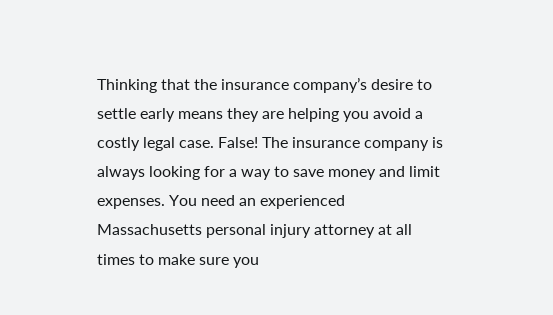Thinking that the insurance company’s desire to settle early means they are helping you avoid a costly legal case. False! The insurance company is always looking for a way to save money and limit expenses. You need an experienced Massachusetts personal injury attorney at all times to make sure you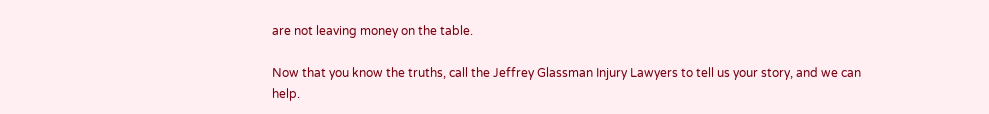are not leaving money on the table.

Now that you know the truths, call the Jeffrey Glassman Injury Lawyers to tell us your story, and we can help.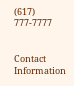(617) 777-7777


Contact Information